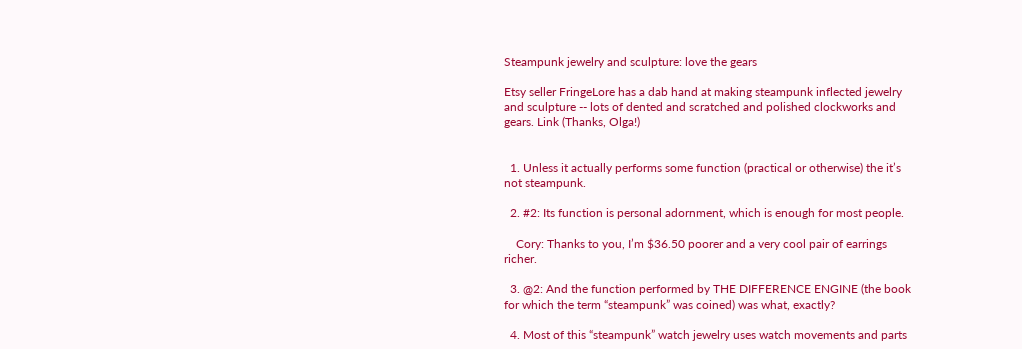Steampunk jewelry and sculpture: love the gears

Etsy seller FringeLore has a dab hand at making steampunk inflected jewelry and sculpture -- lots of dented and scratched and polished clockworks and gears. Link (Thanks, Olga!)


  1. Unless it actually performs some function (practical or otherwise) the it’s not steampunk.

  2. #2: Its function is personal adornment, which is enough for most people.

    Cory: Thanks to you, I’m $36.50 poorer and a very cool pair of earrings richer.

  3. @2: And the function performed by THE DIFFERENCE ENGINE (the book for which the term “steampunk” was coined) was what, exactly?

  4. Most of this “steampunk” watch jewelry uses watch movements and parts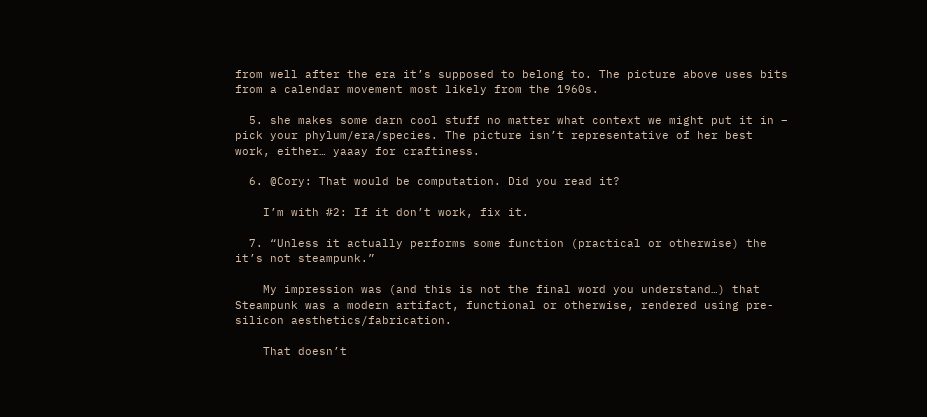from well after the era it’s supposed to belong to. The picture above uses bits from a calendar movement most likely from the 1960s.

  5. she makes some darn cool stuff no matter what context we might put it in – pick your phylum/era/species. The picture isn’t representative of her best work, either… yaaay for craftiness.

  6. @Cory: That would be computation. Did you read it?

    I’m with #2: If it don’t work, fix it.

  7. “Unless it actually performs some function (practical or otherwise) the it’s not steampunk.”

    My impression was (and this is not the final word you understand…) that Steampunk was a modern artifact, functional or otherwise, rendered using pre-silicon aesthetics/fabrication.

    That doesn’t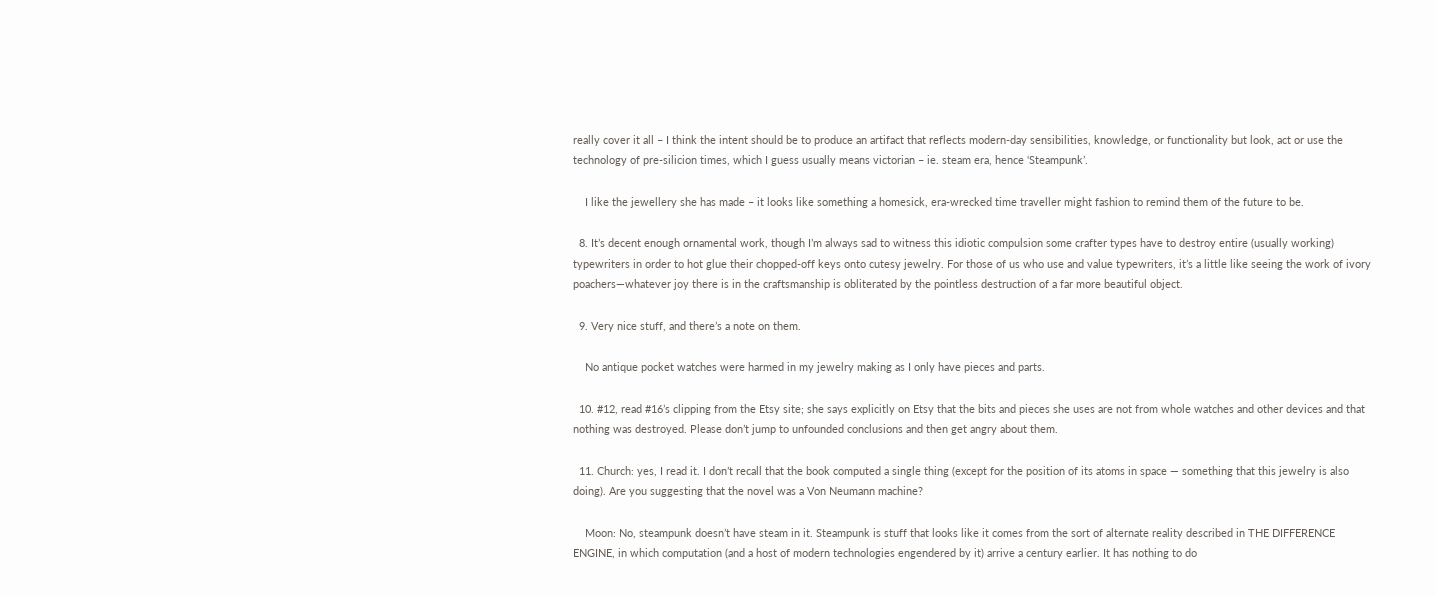really cover it all – I think the intent should be to produce an artifact that reflects modern-day sensibilities, knowledge, or functionality but look, act or use the technology of pre-silicion times, which I guess usually means victorian – ie. steam era, hence ‘Steampunk’.

    I like the jewellery she has made – it looks like something a homesick, era-wrecked time traveller might fashion to remind them of the future to be.

  8. It’s decent enough ornamental work, though I’m always sad to witness this idiotic compulsion some crafter types have to destroy entire (usually working) typewriters in order to hot glue their chopped-off keys onto cutesy jewelry. For those of us who use and value typewriters, it’s a little like seeing the work of ivory poachers—whatever joy there is in the craftsmanship is obliterated by the pointless destruction of a far more beautiful object.

  9. Very nice stuff, and there’s a note on them.

    No antique pocket watches were harmed in my jewelry making as I only have pieces and parts.

  10. #12, read #16’s clipping from the Etsy site; she says explicitly on Etsy that the bits and pieces she uses are not from whole watches and other devices and that nothing was destroyed. Please don’t jump to unfounded conclusions and then get angry about them.

  11. Church: yes, I read it. I don’t recall that the book computed a single thing (except for the position of its atoms in space — something that this jewelry is also doing). Are you suggesting that the novel was a Von Neumann machine?

    Moon: No, steampunk doesn’t have steam in it. Steampunk is stuff that looks like it comes from the sort of alternate reality described in THE DIFFERENCE ENGINE, in which computation (and a host of modern technologies engendered by it) arrive a century earlier. It has nothing to do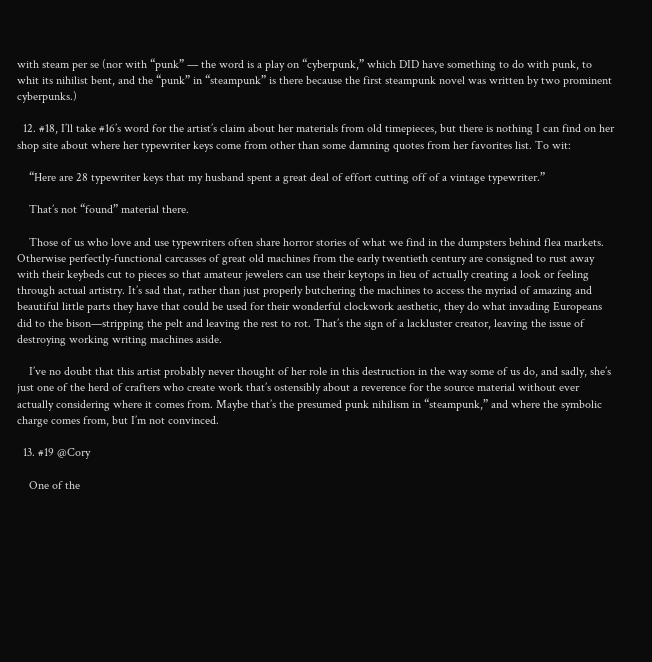with steam per se (nor with “punk” — the word is a play on “cyberpunk,” which DID have something to do with punk, to whit its nihilist bent, and the “punk” in “steampunk” is there because the first steampunk novel was written by two prominent cyberpunks.)

  12. #18, I’ll take #16’s word for the artist’s claim about her materials from old timepieces, but there is nothing I can find on her shop site about where her typewriter keys come from other than some damning quotes from her favorites list. To wit:

    “Here are 28 typewriter keys that my husband spent a great deal of effort cutting off of a vintage typewriter.”

    That’s not “found” material there.

    Those of us who love and use typewriters often share horror stories of what we find in the dumpsters behind flea markets. Otherwise perfectly-functional carcasses of great old machines from the early twentieth century are consigned to rust away with their keybeds cut to pieces so that amateur jewelers can use their keytops in lieu of actually creating a look or feeling through actual artistry. It’s sad that, rather than just properly butchering the machines to access the myriad of amazing and beautiful little parts they have that could be used for their wonderful clockwork aesthetic, they do what invading Europeans did to the bison—stripping the pelt and leaving the rest to rot. That’s the sign of a lackluster creator, leaving the issue of destroying working writing machines aside.

    I’ve no doubt that this artist probably never thought of her role in this destruction in the way some of us do, and sadly, she’s just one of the herd of crafters who create work that’s ostensibly about a reverence for the source material without ever actually considering where it comes from. Maybe that’s the presumed punk nihilism in “steampunk,” and where the symbolic charge comes from, but I’m not convinced.

  13. #19 @Cory

    One of the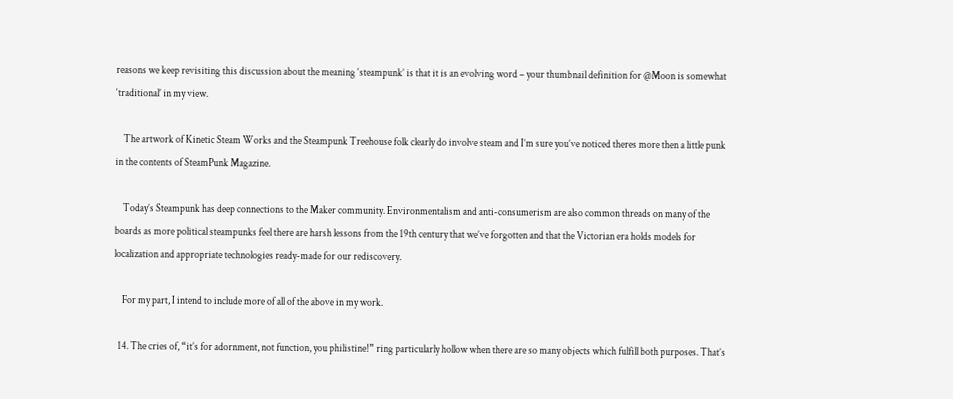reasons we keep revisiting this discussion about the meaning ‘steampunk’ is that it is an evolving word – your thumbnail definition for @Moon is somewhat ‘traditional’ in my view.

    The artwork of Kinetic Steam Works and the Steampunk Treehouse folk clearly do involve steam and I’m sure you’ve noticed theres more then a little punk in the contents of SteamPunk Magazine.

    Today’s Steampunk has deep connections to the Maker community. Environmentalism and anti-consumerism are also common threads on many of the boards as more political steampunks feel there are harsh lessons from the 19th century that we’ve forgotten and that the Victorian era holds models for localization and appropriate technologies ready-made for our rediscovery.

    For my part, I intend to include more of all of the above in my work.

  14. The cries of, “it’s for adornment, not function, you philistine!” ring particularly hollow when there are so many objects which fulfill both purposes. That’s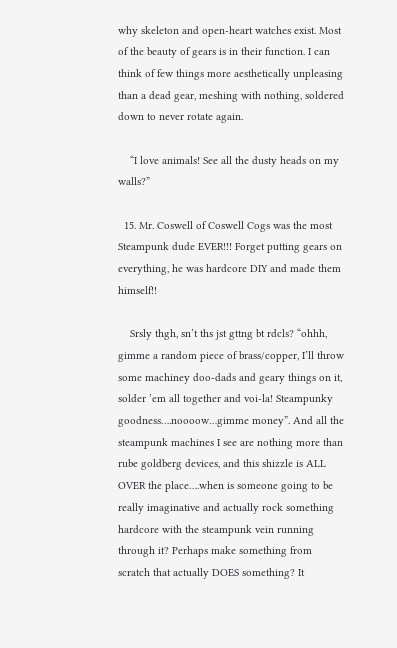why skeleton and open-heart watches exist. Most of the beauty of gears is in their function. I can think of few things more aesthetically unpleasing than a dead gear, meshing with nothing, soldered down to never rotate again.

    “I love animals! See all the dusty heads on my walls?”

  15. Mr. Coswell of Coswell Cogs was the most Steampunk dude EVER!!! Forget putting gears on everything, he was hardcore DIY and made them himself!!

    Srsly thgh, sn’t ths jst gttng bt rdcls? “ohhh, gimme a random piece of brass/copper, I’ll throw some machiney doo-dads and geary things on it, solder ’em all together and voi-la! Steampunky goodness….noooow…gimme money”. And all the steampunk machines I see are nothing more than rube goldberg devices, and this shizzle is ALL OVER the place….when is someone going to be really imaginative and actually rock something hardcore with the steampunk vein running through it? Perhaps make something from scratch that actually DOES something? It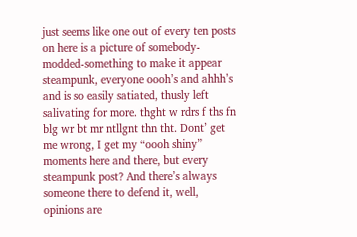just seems like one out of every ten posts on here is a picture of somebody-modded-something to make it appear steampunk, everyone oooh’s and ahhh’s and is so easily satiated, thusly left salivating for more. thght w rdrs f ths fn blg wr bt mr ntllgnt thn tht. Dont’ get me wrong, I get my “oooh shiny” moments here and there, but every steampunk post? And there’s always someone there to defend it, well, opinions are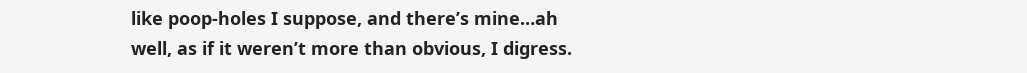like poop-holes I suppose, and there’s mine…ah well, as if it weren’t more than obvious, I digress.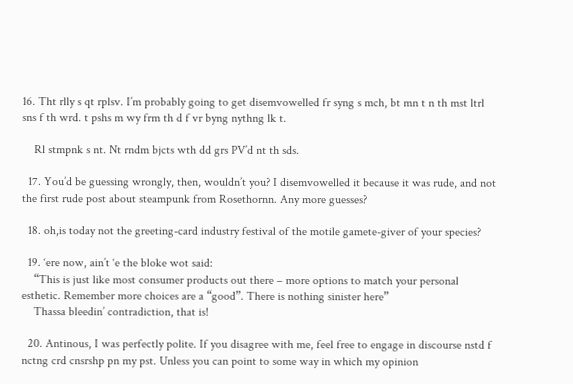16. Tht rlly s qt rplsv. I’m probably going to get disemvowelled fr syng s mch, bt mn t n th mst ltrl sns f th wrd. t pshs m wy frm th d f vr byng nythng lk t.

    Rl stmpnk s nt. Nt rndm bjcts wth dd grs PV’d nt th sds.

  17. You’d be guessing wrongly, then, wouldn’t you? I disemvowelled it because it was rude, and not the first rude post about steampunk from Rosethornn. Any more guesses?

  18. oh,is today not the greeting-card industry festival of the motile gamete-giver of your species?

  19. ‘ere now, ain’t ‘e the bloke wot said:
    “This is just like most consumer products out there – more options to match your personal esthetic. Remember more choices are a “good”. There is nothing sinister here”
    Thassa bleedin’ contradiction, that is!

  20. Antinous, I was perfectly polite. If you disagree with me, feel free to engage in discourse nstd f nctng crd cnsrshp pn my pst. Unless you can point to some way in which my opinion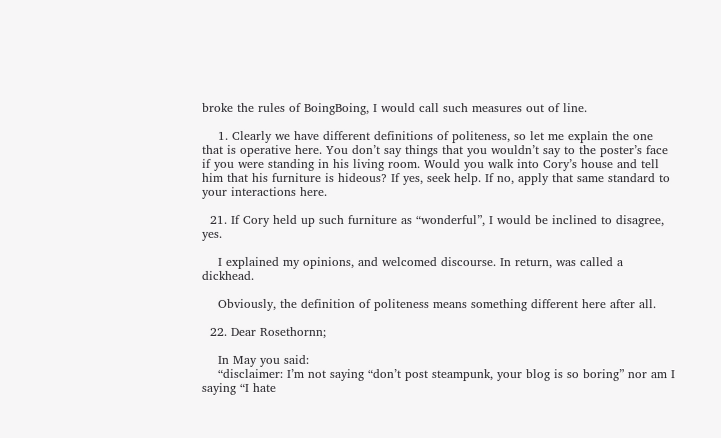broke the rules of BoingBoing, I would call such measures out of line.

    1. Clearly we have different definitions of politeness, so let me explain the one that is operative here. You don’t say things that you wouldn’t say to the poster’s face if you were standing in his living room. Would you walk into Cory’s house and tell him that his furniture is hideous? If yes, seek help. If no, apply that same standard to your interactions here.

  21. If Cory held up such furniture as “wonderful”, I would be inclined to disagree, yes.

    I explained my opinions, and welcomed discourse. In return, was called a dickhead.

    Obviously, the definition of politeness means something different here after all.

  22. Dear Rosethornn;

    In May you said:
    “disclaimer: I’m not saying “don’t post steampunk, your blog is so boring” nor am I saying “I hate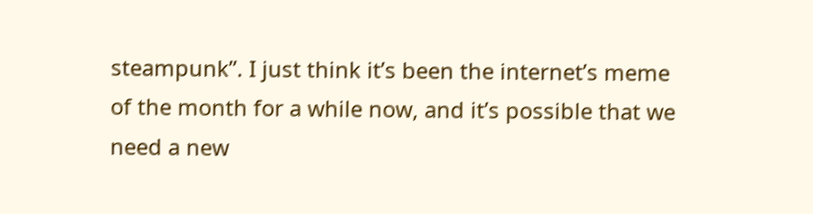steampunk”. I just think it’s been the internet’s meme of the month for a while now, and it’s possible that we need a new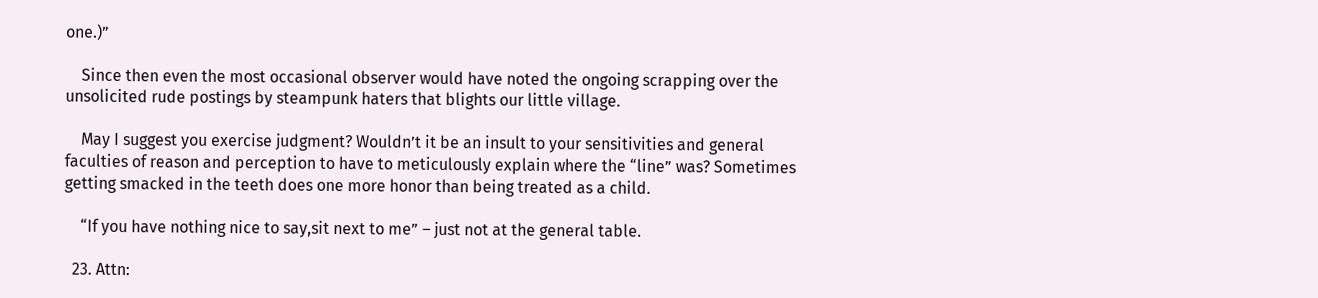one.)”

    Since then even the most occasional observer would have noted the ongoing scrapping over the unsolicited rude postings by steampunk haters that blights our little village.

    May I suggest you exercise judgment? Wouldn’t it be an insult to your sensitivities and general faculties of reason and perception to have to meticulously explain where the “line” was? Sometimes getting smacked in the teeth does one more honor than being treated as a child.

    “If you have nothing nice to say,sit next to me” – just not at the general table.

  23. Attn: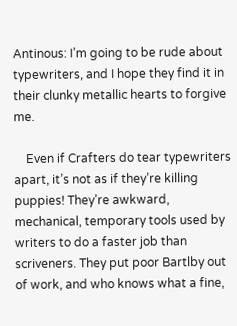Antinous: I’m going to be rude about typewriters, and I hope they find it in their clunky metallic hearts to forgive me.

    Even if Crafters do tear typewriters apart, it’s not as if they’re killing puppies! They’re awkward, mechanical, temporary tools used by writers to do a faster job than scriveners. They put poor Bartlby out of work, and who knows what a fine,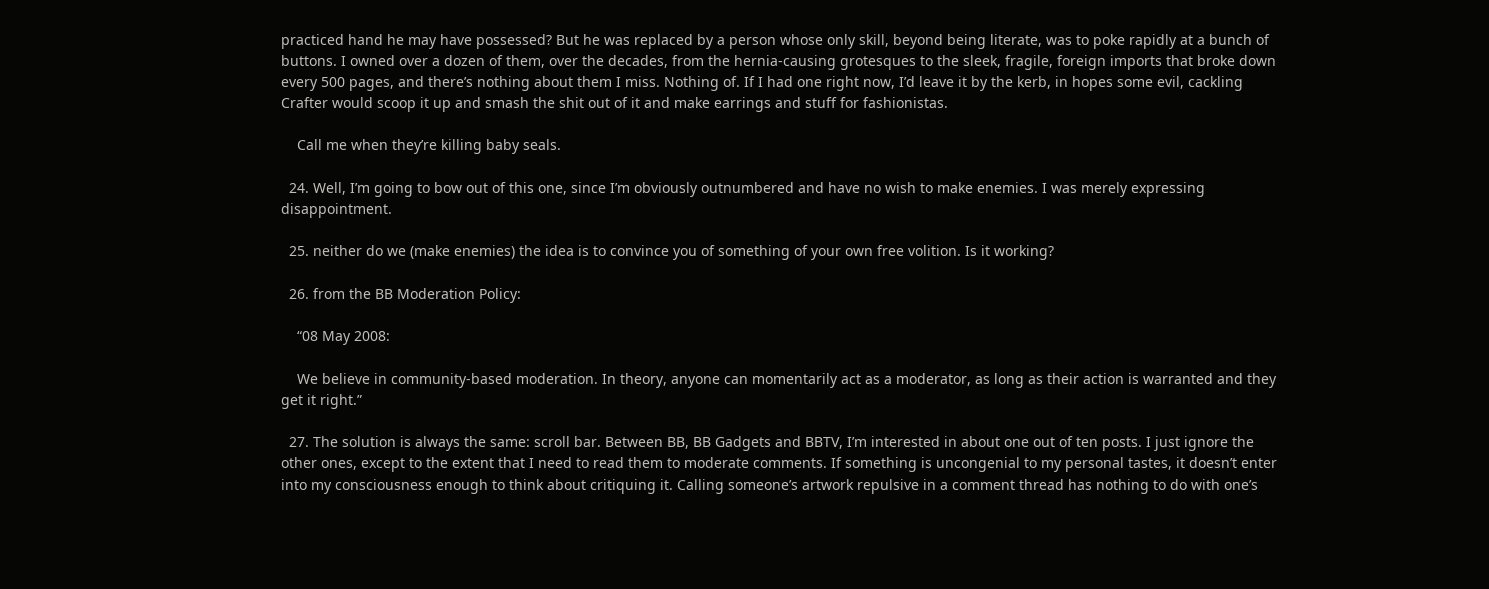practiced hand he may have possessed? But he was replaced by a person whose only skill, beyond being literate, was to poke rapidly at a bunch of buttons. I owned over a dozen of them, over the decades, from the hernia-causing grotesques to the sleek, fragile, foreign imports that broke down every 500 pages, and there’s nothing about them I miss. Nothing of. If I had one right now, I’d leave it by the kerb, in hopes some evil, cackling Crafter would scoop it up and smash the shit out of it and make earrings and stuff for fashionistas.

    Call me when they’re killing baby seals.

  24. Well, I’m going to bow out of this one, since I’m obviously outnumbered and have no wish to make enemies. I was merely expressing disappointment.

  25. neither do we (make enemies) the idea is to convince you of something of your own free volition. Is it working?

  26. from the BB Moderation Policy:

    “08 May 2008:

    We believe in community-based moderation. In theory, anyone can momentarily act as a moderator, as long as their action is warranted and they get it right.”

  27. The solution is always the same: scroll bar. Between BB, BB Gadgets and BBTV, I’m interested in about one out of ten posts. I just ignore the other ones, except to the extent that I need to read them to moderate comments. If something is uncongenial to my personal tastes, it doesn’t enter into my consciousness enough to think about critiquing it. Calling someone’s artwork repulsive in a comment thread has nothing to do with one’s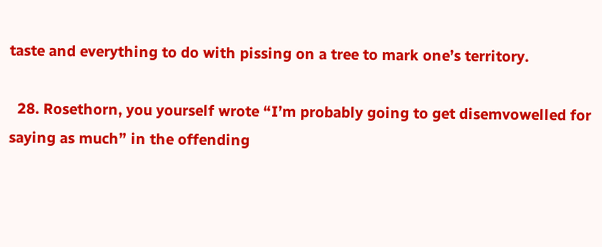taste and everything to do with pissing on a tree to mark one’s territory.

  28. Rosethorn, you yourself wrote “I’m probably going to get disemvowelled for saying as much” in the offending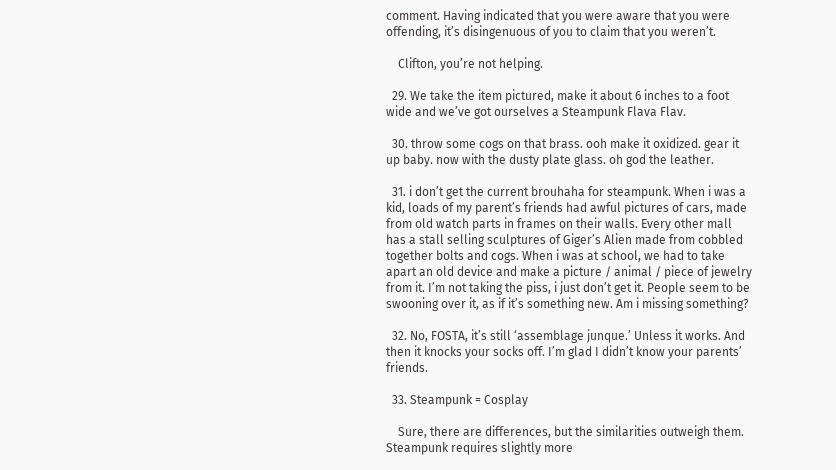comment. Having indicated that you were aware that you were offending, it’s disingenuous of you to claim that you weren’t.

    Clifton, you’re not helping.

  29. We take the item pictured, make it about 6 inches to a foot wide and we’ve got ourselves a Steampunk Flava Flav.

  30. throw some cogs on that brass. ooh make it oxidized. gear it up baby. now with the dusty plate glass. oh god the leather.

  31. i don’t get the current brouhaha for steampunk. When i was a kid, loads of my parent’s friends had awful pictures of cars, made from old watch parts in frames on their walls. Every other mall has a stall selling sculptures of Giger’s Alien made from cobbled together bolts and cogs. When i was at school, we had to take apart an old device and make a picture / animal / piece of jewelry from it. I’m not taking the piss, i just don’t get it. People seem to be swooning over it, as if it’s something new. Am i missing something?

  32. No, FOSTA, it’s still ‘assemblage junque.’ Unless it works. And then it knocks your socks off. I’m glad I didn’t know your parents’ friends.

  33. Steampunk = Cosplay

    Sure, there are differences, but the similarities outweigh them. Steampunk requires slightly more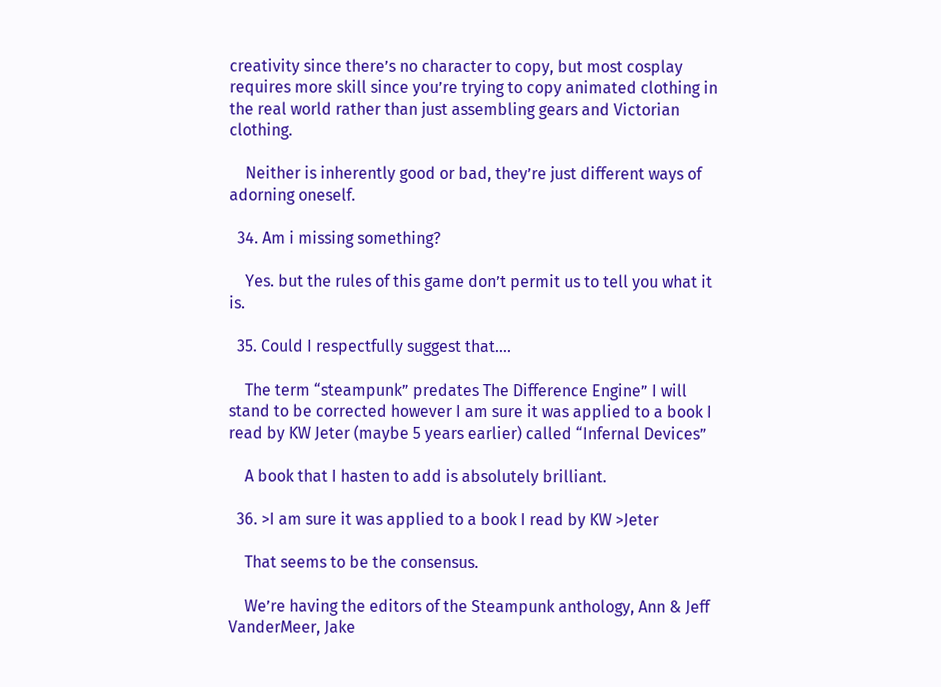creativity since there’s no character to copy, but most cosplay requires more skill since you’re trying to copy animated clothing in the real world rather than just assembling gears and Victorian clothing.

    Neither is inherently good or bad, they’re just different ways of adorning oneself.

  34. Am i missing something?

    Yes. but the rules of this game don’t permit us to tell you what it is.

  35. Could I respectfully suggest that….

    The term “steampunk” predates The Difference Engine” I will stand to be corrected however I am sure it was applied to a book I read by KW Jeter (maybe 5 years earlier) called “Infernal Devices”

    A book that I hasten to add is absolutely brilliant.

  36. >I am sure it was applied to a book I read by KW >Jeter

    That seems to be the consensus.

    We’re having the editors of the Steampunk anthology, Ann & Jeff VanderMeer, Jake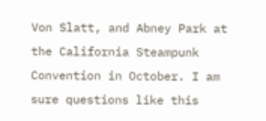Von Slatt, and Abney Park at the California Steampunk Convention in October. I am sure questions like this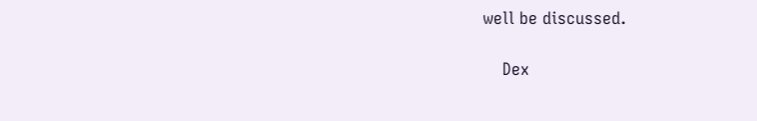well be discussed.

    Dex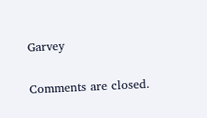Garvey

Comments are closed.